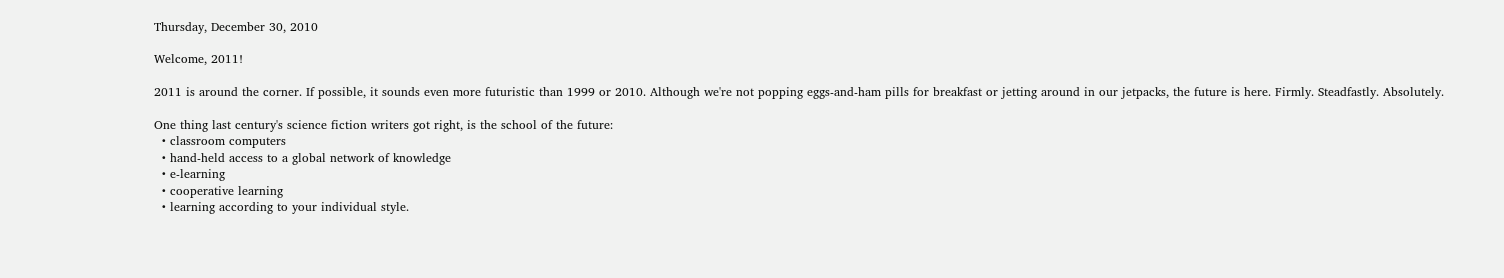Thursday, December 30, 2010

Welcome, 2011!

2011 is around the corner. If possible, it sounds even more futuristic than 1999 or 2010. Although we're not popping eggs-and-ham pills for breakfast or jetting around in our jetpacks, the future is here. Firmly. Steadfastly. Absolutely.

One thing last century's science fiction writers got right, is the school of the future:
  • classroom computers
  • hand-held access to a global network of knowledge
  • e-learning
  • cooperative learning
  • learning according to your individual style.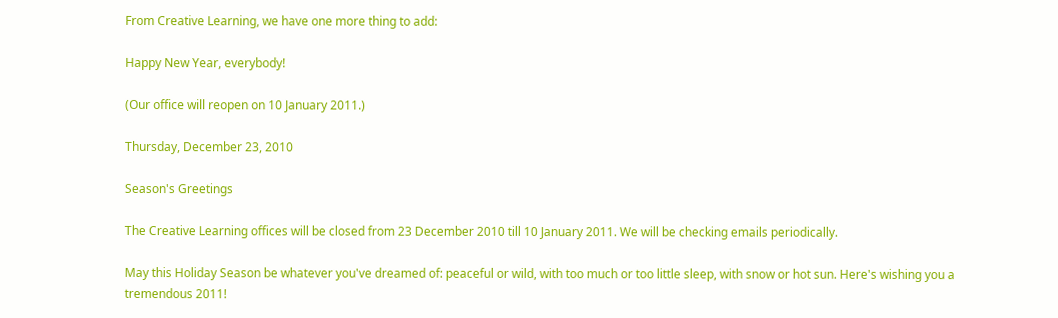From Creative Learning, we have one more thing to add:

Happy New Year, everybody!

(Our office will reopen on 10 January 2011.)

Thursday, December 23, 2010

Season's Greetings

The Creative Learning offices will be closed from 23 December 2010 till 10 January 2011. We will be checking emails periodically.

May this Holiday Season be whatever you've dreamed of: peaceful or wild, with too much or too little sleep, with snow or hot sun. Here's wishing you a tremendous 2011!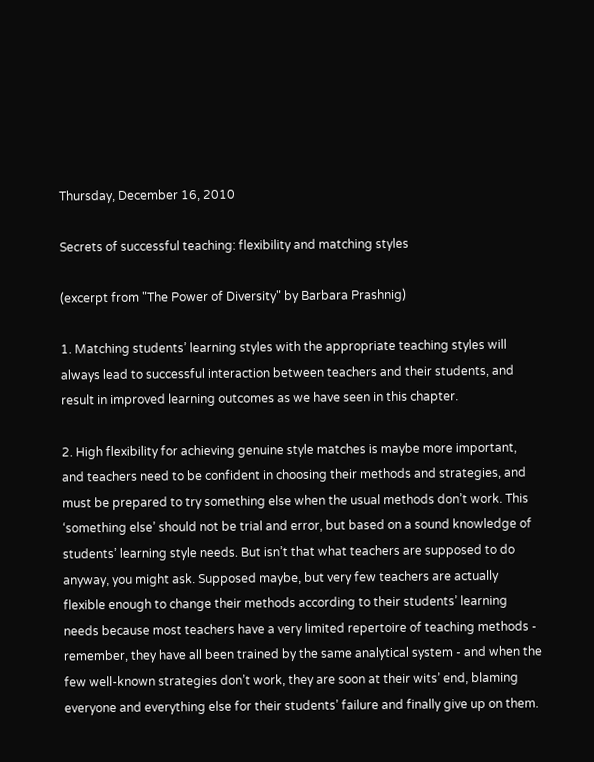Thursday, December 16, 2010

Secrets of successful teaching: flexibility and matching styles

(excerpt from "The Power of Diversity" by Barbara Prashnig)

1. Matching students’ learning styles with the appropriate teaching styles will always lead to successful interaction between teachers and their students, and result in improved learning outcomes as we have seen in this chapter.

2. High flexibility for achieving genuine style matches is maybe more important, and teachers need to be confident in choosing their methods and strategies, and must be prepared to try something else when the usual methods don’t work. This ‘something else’ should not be trial and error, but based on a sound knowledge of students’ learning style needs. But isn’t that what teachers are supposed to do anyway, you might ask. Supposed maybe, but very few teachers are actually flexible enough to change their methods according to their students’ learning needs because most teachers have a very limited repertoire of teaching methods - remember, they have all been trained by the same analytical system - and when the few well-known strategies don’t work, they are soon at their wits’ end, blaming everyone and everything else for their students’ failure and finally give up on them.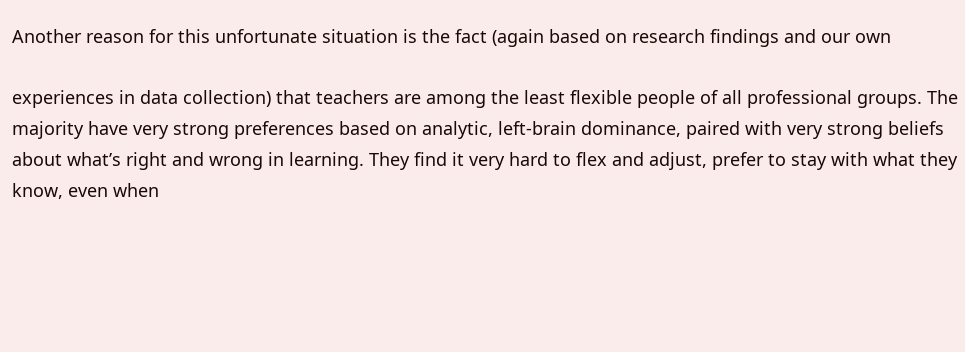Another reason for this unfortunate situation is the fact (again based on research findings and our own

experiences in data collection) that teachers are among the least flexible people of all professional groups. The majority have very strong preferences based on analytic, left-brain dominance, paired with very strong beliefs about what’s right and wrong in learning. They find it very hard to flex and adjust, prefer to stay with what they know, even when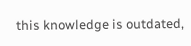this knowledge is outdated,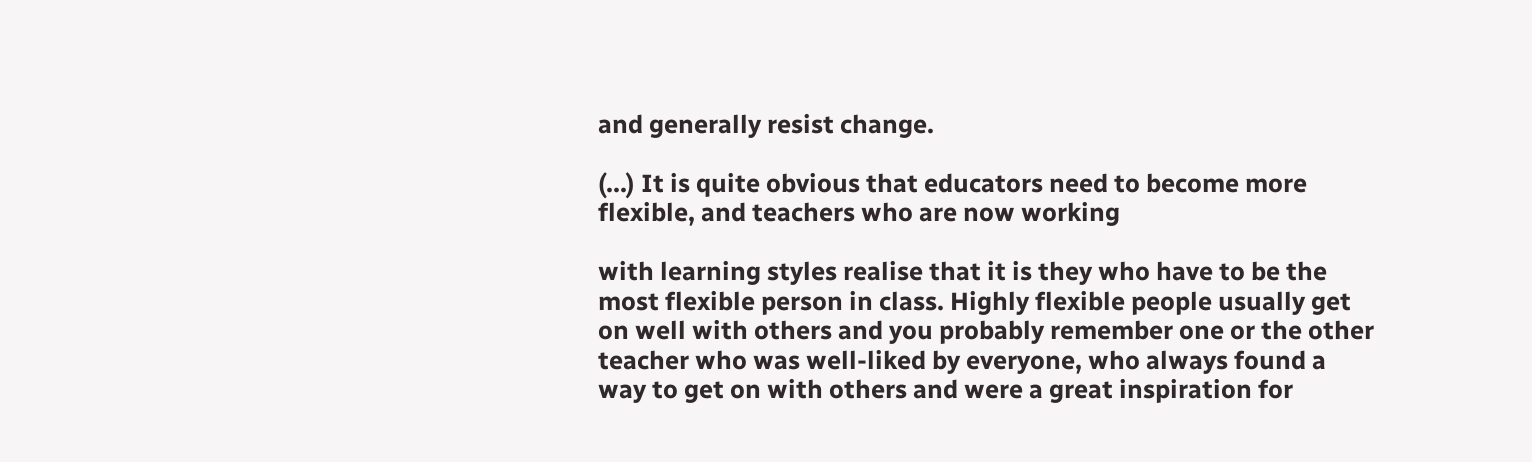and generally resist change.

(...) It is quite obvious that educators need to become more flexible, and teachers who are now working

with learning styles realise that it is they who have to be the most flexible person in class. Highly flexible people usually get on well with others and you probably remember one or the other teacher who was well-liked by everyone, who always found a way to get on with others and were a great inspiration for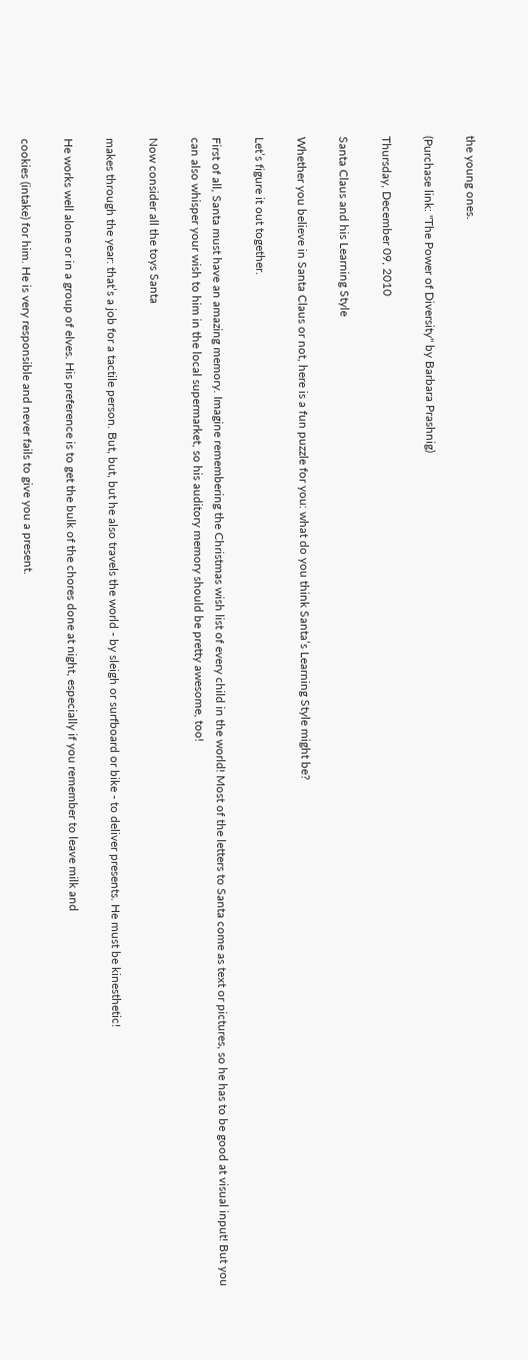the young ones.

(Purchase link: "The Power of Diversity" by Barbara Prashnig)

Thursday, December 09, 2010

Santa Claus and his Learning Style

Whether you believe in Santa Claus or not, here is a fun puzzle for you: what do you think Santa’s Learning Style might be?

Let’s figure it out together.

First of all, Santa must have an amazing memory. Imagine remembering the Christmas wish list of every child in the world! Most of the letters to Santa come as text or pictures, so he has to be good at visual input! But you can also whisper your wish to him in the local supermarket, so his auditory memory should be pretty awesome, too!

Now consider all the toys Santa

makes through the year: that’s a job for a tactile person. But, but, but he also travels the world - by sleigh or surfboard or bike - to deliver presents. He must be kinesthetic!

He works well alone or in a group of elves. His preference is to get the bulk of the chores done at night, especially if you remember to leave milk and

cookies (intake) for him. He is very responsible and never fails to give you a present.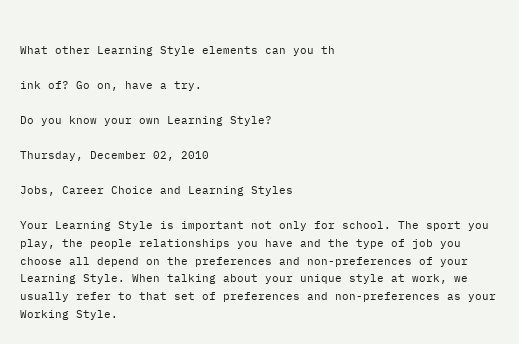What other Learning Style elements can you th

ink of? Go on, have a try.

Do you know your own Learning Style?

Thursday, December 02, 2010

Jobs, Career Choice and Learning Styles

Your Learning Style is important not only for school. The sport you play, the people relationships you have and the type of job you choose all depend on the preferences and non-preferences of your Learning Style. When talking about your unique style at work, we usually refer to that set of preferences and non-preferences as your Working Style.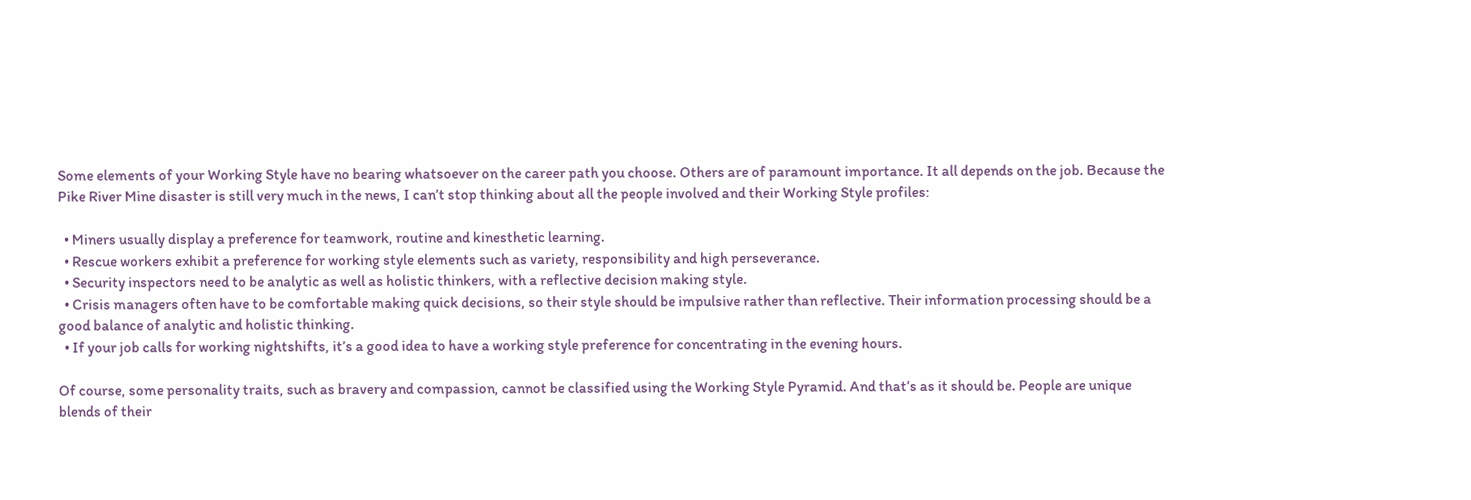Some elements of your Working Style have no bearing whatsoever on the career path you choose. Others are of paramount importance. It all depends on the job. Because the Pike River Mine disaster is still very much in the news, I can’t stop thinking about all the people involved and their Working Style profiles:

  • Miners usually display a preference for teamwork, routine and kinesthetic learning.
  • Rescue workers exhibit a preference for working style elements such as variety, responsibility and high perseverance.
  • Security inspectors need to be analytic as well as holistic thinkers, with a reflective decision making style.
  • Crisis managers often have to be comfortable making quick decisions, so their style should be impulsive rather than reflective. Their information processing should be a good balance of analytic and holistic thinking.
  • If your job calls for working nightshifts, it’s a good idea to have a working style preference for concentrating in the evening hours.

Of course, some personality traits, such as bravery and compassion, cannot be classified using the Working Style Pyramid. And that’s as it should be. People are unique blends of their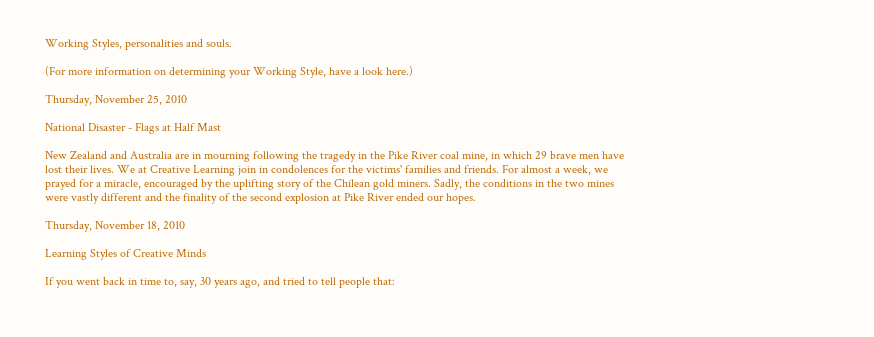Working Styles, personalities and souls.

(For more information on determining your Working Style, have a look here.)

Thursday, November 25, 2010

National Disaster - Flags at Half Mast

New Zealand and Australia are in mourning following the tragedy in the Pike River coal mine, in which 29 brave men have lost their lives. We at Creative Learning join in condolences for the victims' families and friends. For almost a week, we prayed for a miracle, encouraged by the uplifting story of the Chilean gold miners. Sadly, the conditions in the two mines were vastly different and the finality of the second explosion at Pike River ended our hopes.

Thursday, November 18, 2010

Learning Styles of Creative Minds

If you went back in time to, say, 30 years ago, and tried to tell people that: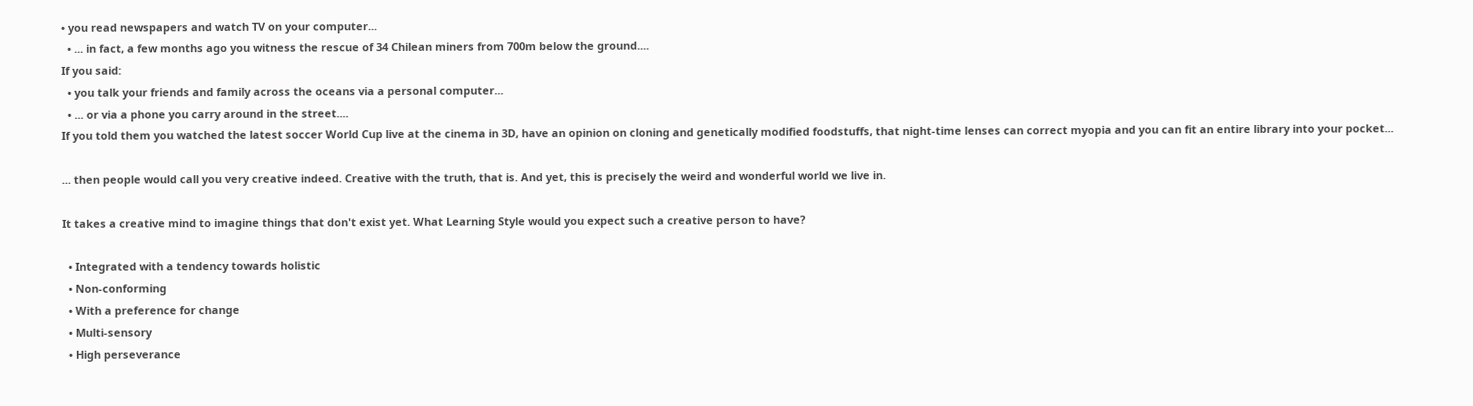• you read newspapers and watch TV on your computer...
  • ... in fact, a few months ago you witness the rescue of 34 Chilean miners from 700m below the ground....
If you said:
  • you talk your friends and family across the oceans via a personal computer...
  • ... or via a phone you carry around in the street....
If you told them you watched the latest soccer World Cup live at the cinema in 3D, have an opinion on cloning and genetically modified foodstuffs, that night-time lenses can correct myopia and you can fit an entire library into your pocket...

... then people would call you very creative indeed. Creative with the truth, that is. And yet, this is precisely the weird and wonderful world we live in.

It takes a creative mind to imagine things that don't exist yet. What Learning Style would you expect such a creative person to have?

  • Integrated with a tendency towards holistic
  • Non-conforming
  • With a preference for change
  • Multi-sensory
  • High perseverance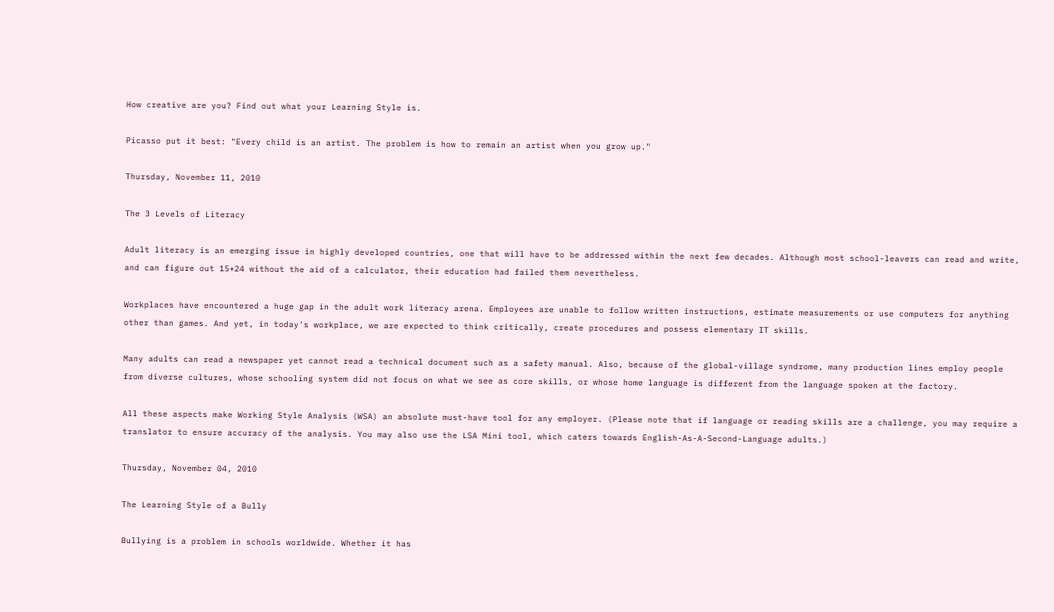How creative are you? Find out what your Learning Style is.

Picasso put it best: "Every child is an artist. The problem is how to remain an artist when you grow up."

Thursday, November 11, 2010

The 3 Levels of Literacy

Adult literacy is an emerging issue in highly developed countries, one that will have to be addressed within the next few decades. Although most school-leavers can read and write, and can figure out 15+24 without the aid of a calculator, their education had failed them nevertheless.

Workplaces have encountered a huge gap in the adult work literacy arena. Employees are unable to follow written instructions, estimate measurements or use computers for anything other than games. And yet, in today's workplace, we are expected to think critically, create procedures and possess elementary IT skills.

Many adults can read a newspaper yet cannot read a technical document such as a safety manual. Also, because of the global-village syndrome, many production lines employ people from diverse cultures, whose schooling system did not focus on what we see as core skills, or whose home language is different from the language spoken at the factory.

All these aspects make Working Style Analysis (WSA) an absolute must-have tool for any employer. (Please note that if language or reading skills are a challenge, you may require a translator to ensure accuracy of the analysis. You may also use the LSA Mini tool, which caters towards English-As-A-Second-Language adults.)

Thursday, November 04, 2010

The Learning Style of a Bully

Bullying is a problem in schools worldwide. Whether it has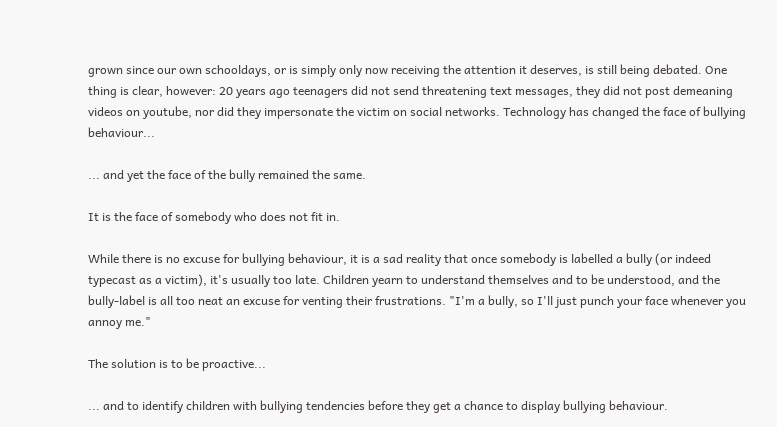grown since our own schooldays, or is simply only now receiving the attention it deserves, is still being debated. One thing is clear, however: 20 years ago teenagers did not send threatening text messages, they did not post demeaning videos on youtube, nor did they impersonate the victim on social networks. Technology has changed the face of bullying behaviour...

... and yet the face of the bully remained the same.

It is the face of somebody who does not fit in.

While there is no excuse for bullying behaviour, it is a sad reality that once somebody is labelled a bully (or indeed typecast as a victim), it's usually too late. Children yearn to understand themselves and to be understood, and the bully-label is all too neat an excuse for venting their frustrations. "I'm a bully, so I'll just punch your face whenever you annoy me."

The solution is to be proactive...

... and to identify children with bullying tendencies before they get a chance to display bullying behaviour.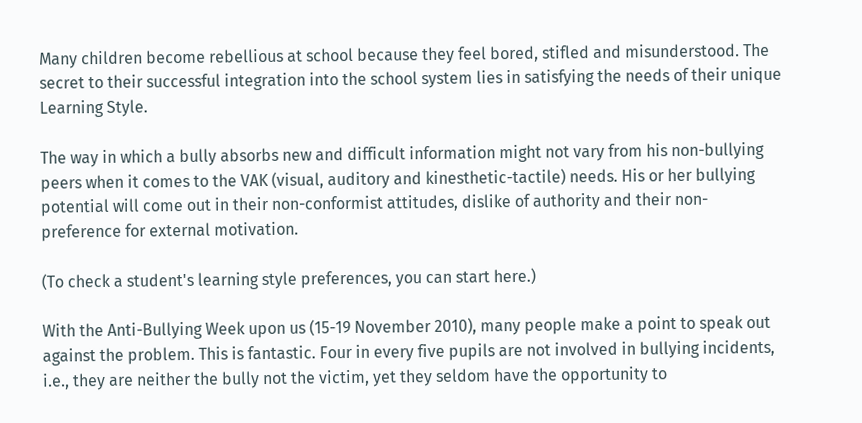Many children become rebellious at school because they feel bored, stifled and misunderstood. The secret to their successful integration into the school system lies in satisfying the needs of their unique Learning Style.

The way in which a bully absorbs new and difficult information might not vary from his non-bullying peers when it comes to the VAK (visual, auditory and kinesthetic-tactile) needs. His or her bullying potential will come out in their non-conformist attitudes, dislike of authority and their non-preference for external motivation.

(To check a student's learning style preferences, you can start here.)

With the Anti-Bullying Week upon us (15-19 November 2010), many people make a point to speak out against the problem. This is fantastic. Four in every five pupils are not involved in bullying incidents, i.e., they are neither the bully not the victim, yet they seldom have the opportunity to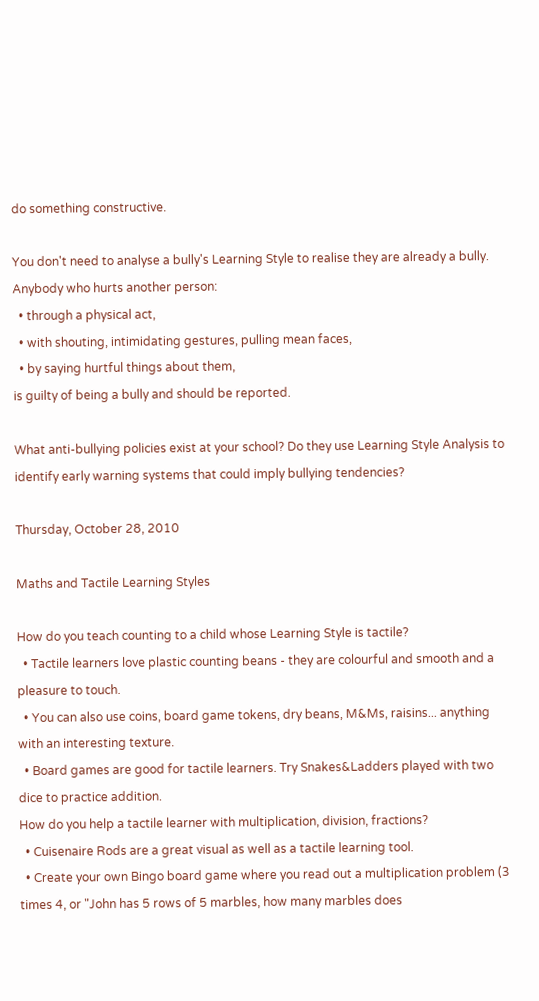do something constructive.

You don't need to analyse a bully's Learning Style to realise they are already a bully. Anybody who hurts another person:
  • through a physical act,
  • with shouting, intimidating gestures, pulling mean faces,
  • by saying hurtful things about them,
is guilty of being a bully and should be reported.

What anti-bullying policies exist at your school? Do they use Learning Style Analysis to identify early warning systems that could imply bullying tendencies?

Thursday, October 28, 2010

Maths and Tactile Learning Styles

How do you teach counting to a child whose Learning Style is tactile?
  • Tactile learners love plastic counting beans - they are colourful and smooth and a pleasure to touch.
  • You can also use coins, board game tokens, dry beans, M&Ms, raisins... anything with an interesting texture.
  • Board games are good for tactile learners. Try Snakes&Ladders played with two dice to practice addition.
How do you help a tactile learner with multiplication, division, fractions?
  • Cuisenaire Rods are a great visual as well as a tactile learning tool.
  • Create your own Bingo board game where you read out a multiplication problem (3 times 4, or "John has 5 rows of 5 marbles, how many marbles does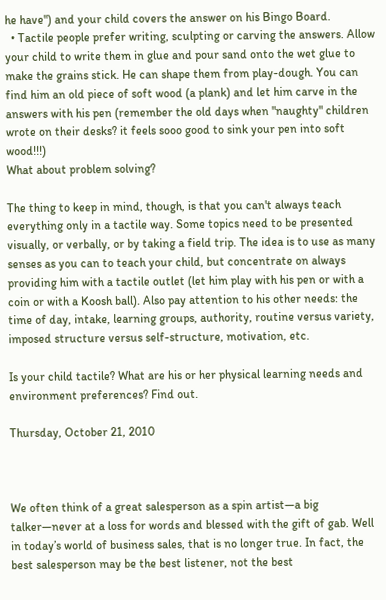he have") and your child covers the answer on his Bingo Board.
  • Tactile people prefer writing, sculpting or carving the answers. Allow your child to write them in glue and pour sand onto the wet glue to make the grains stick. He can shape them from play-dough. You can find him an old piece of soft wood (a plank) and let him carve in the answers with his pen (remember the old days when "naughty" children wrote on their desks? it feels sooo good to sink your pen into soft wood!!!)
What about problem solving?

The thing to keep in mind, though, is that you can't always teach everything only in a tactile way. Some topics need to be presented visually, or verbally, or by taking a field trip. The idea is to use as many senses as you can to teach your child, but concentrate on always providing him with a tactile outlet (let him play with his pen or with a coin or with a Koosh ball). Also pay attention to his other needs: the time of day, intake, learning groups, authority, routine versus variety, imposed structure versus self-structure, motivation, etc.

Is your child tactile? What are his or her physical learning needs and environment preferences? Find out.

Thursday, October 21, 2010



We often think of a great salesperson as a spin artist—a big talker—never at a loss for words and blessed with the gift of gab. Well in today’s world of business sales, that is no longer true. In fact, the best salesperson may be the best listener, not the best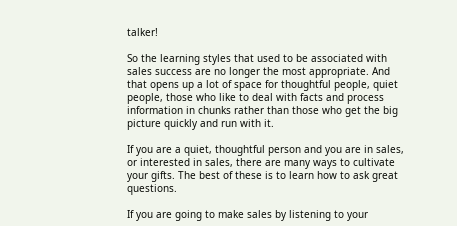talker!

So the learning styles that used to be associated with sales success are no longer the most appropriate. And that opens up a lot of space for thoughtful people, quiet people, those who like to deal with facts and process information in chunks rather than those who get the big picture quickly and run with it.

If you are a quiet, thoughtful person and you are in sales, or interested in sales, there are many ways to cultivate your gifts. The best of these is to learn how to ask great questions.

If you are going to make sales by listening to your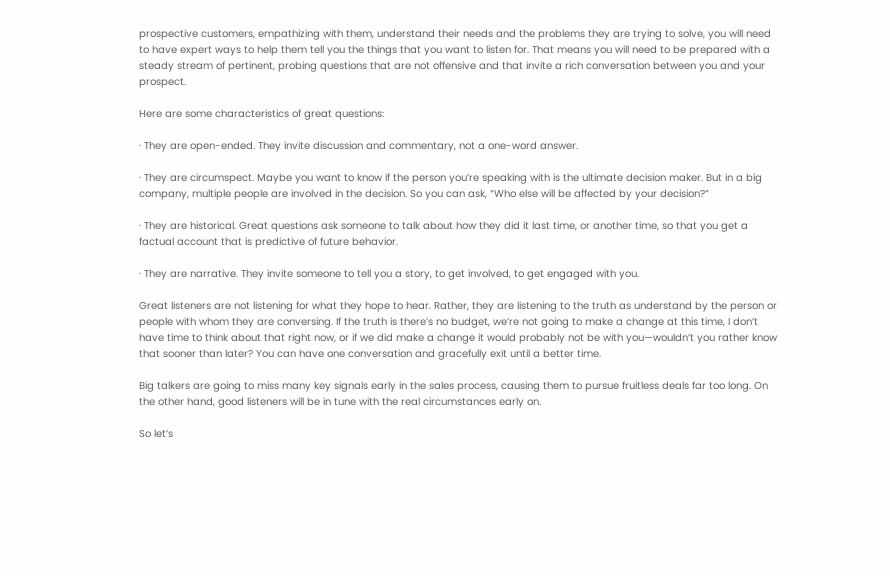prospective customers, empathizing with them, understand their needs and the problems they are trying to solve, you will need to have expert ways to help them tell you the things that you want to listen for. That means you will need to be prepared with a steady stream of pertinent, probing questions that are not offensive and that invite a rich conversation between you and your prospect.

Here are some characteristics of great questions:

· They are open-ended. They invite discussion and commentary, not a one-word answer.

· They are circumspect. Maybe you want to know if the person you’re speaking with is the ultimate decision maker. But in a big company, multiple people are involved in the decision. So you can ask, “Who else will be affected by your decision?”

· They are historical. Great questions ask someone to talk about how they did it last time, or another time, so that you get a factual account that is predictive of future behavior.

· They are narrative. They invite someone to tell you a story, to get involved, to get engaged with you.

Great listeners are not listening for what they hope to hear. Rather, they are listening to the truth as understand by the person or people with whom they are conversing. If the truth is there’s no budget, we’re not going to make a change at this time, I don’t have time to think about that right now, or if we did make a change it would probably not be with you—wouldn’t you rather know that sooner than later? You can have one conversation and gracefully exit until a better time.

Big talkers are going to miss many key signals early in the sales process, causing them to pursue fruitless deals far too long. On the other hand, good listeners will be in tune with the real circumstances early on.

So let’s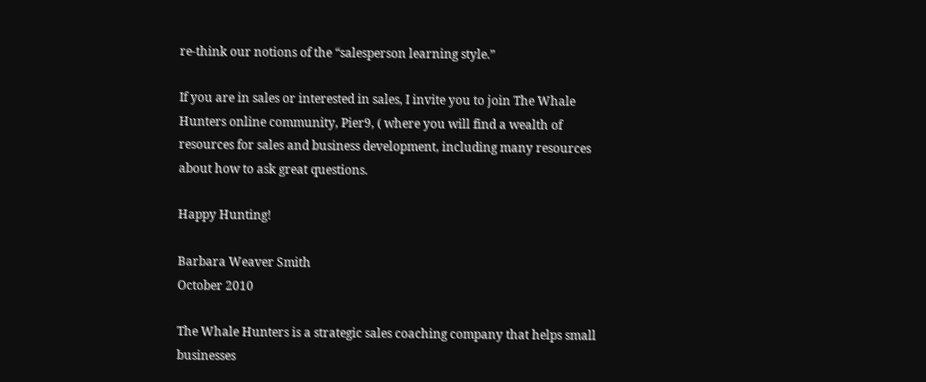re-think our notions of the “salesperson learning style.”

If you are in sales or interested in sales, I invite you to join The Whale Hunters online community, Pier9, ( where you will find a wealth of resources for sales and business development, including many resources about how to ask great questions.

Happy Hunting!

Barbara Weaver Smith
October 2010

The Whale Hunters is a strategic sales coaching company that helps small businesses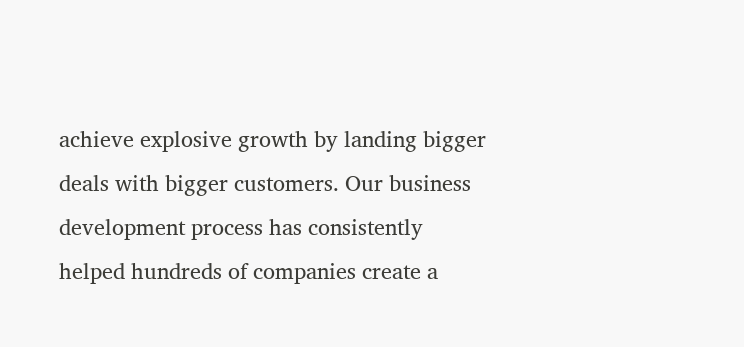achieve explosive growth by landing bigger deals with bigger customers. Our business development process has consistently helped hundreds of companies create a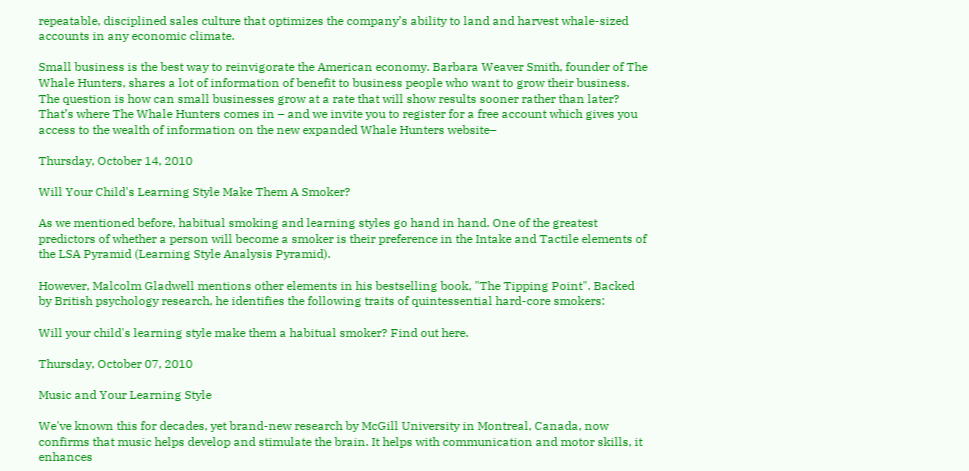repeatable, disciplined sales culture that optimizes the company’s ability to land and harvest whale-sized accounts in any economic climate.

Small business is the best way to reinvigorate the American economy. Barbara Weaver Smith, founder of The Whale Hunters, shares a lot of information of benefit to business people who want to grow their business. The question is how can small businesses grow at a rate that will show results sooner rather than later? That’s where The Whale Hunters comes in – and we invite you to register for a free account which gives you access to the wealth of information on the new expanded Whale Hunters website–

Thursday, October 14, 2010

Will Your Child's Learning Style Make Them A Smoker?

As we mentioned before, habitual smoking and learning styles go hand in hand. One of the greatest predictors of whether a person will become a smoker is their preference in the Intake and Tactile elements of the LSA Pyramid (Learning Style Analysis Pyramid).

However, Malcolm Gladwell mentions other elements in his bestselling book, "The Tipping Point". Backed by British psychology research, he identifies the following traits of quintessential hard-core smokers:

Will your child's learning style make them a habitual smoker? Find out here.

Thursday, October 07, 2010

Music and Your Learning Style

We've known this for decades, yet brand-new research by McGill University in Montreal, Canada, now confirms that music helps develop and stimulate the brain. It helps with communication and motor skills, it enhances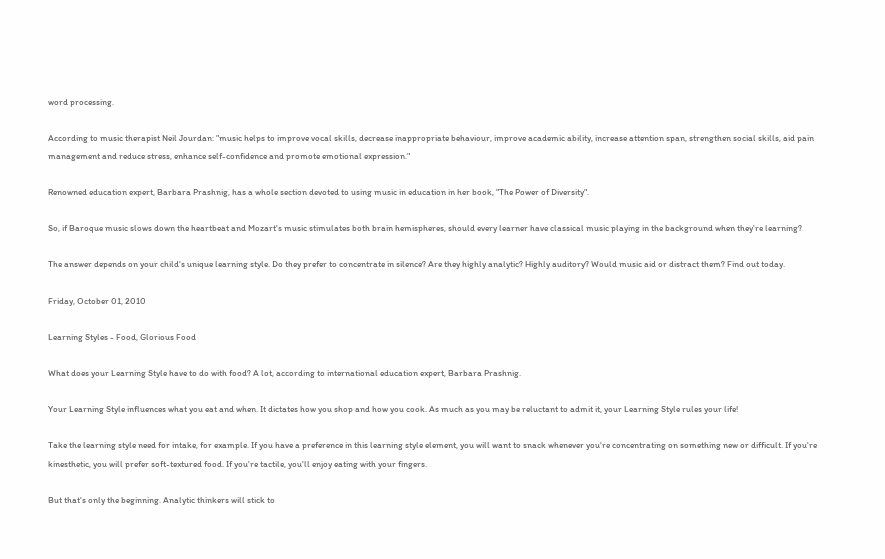word processing.

According to music therapist Neil Jourdan: "music helps to improve vocal skills, decrease inappropriate behaviour, improve academic ability, increase attention span, strengthen social skills, aid pain management and reduce stress, enhance self-confidence and promote emotional expression."

Renowned education expert, Barbara Prashnig, has a whole section devoted to using music in education in her book, "The Power of Diversity".

So, if Baroque music slows down the heartbeat and Mozart's music stimulates both brain hemispheres, should every learner have classical music playing in the background when they're learning?

The answer depends on your child's unique learning style. Do they prefer to concentrate in silence? Are they highly analytic? Highly auditory? Would music aid or distract them? Find out today.

Friday, October 01, 2010

Learning Styles - Food, Glorious Food

What does your Learning Style have to do with food? A lot, according to international education expert, Barbara Prashnig.

Your Learning Style influences what you eat and when. It dictates how you shop and how you cook. As much as you may be reluctant to admit it, your Learning Style rules your life!

Take the learning style need for intake, for example. If you have a preference in this learning style element, you will want to snack whenever you're concentrating on something new or difficult. If you're kinesthetic, you will prefer soft-textured food. If you're tactile, you'll enjoy eating with your fingers.

But that's only the beginning. Analytic thinkers will stick to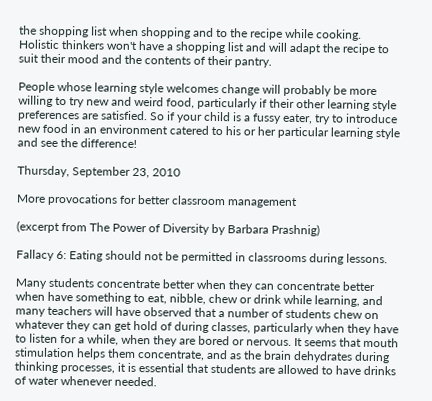the shopping list when shopping and to the recipe while cooking. Holistic thinkers won't have a shopping list and will adapt the recipe to suit their mood and the contents of their pantry.

People whose learning style welcomes change will probably be more willing to try new and weird food, particularly if their other learning style preferences are satisfied. So if your child is a fussy eater, try to introduce new food in an environment catered to his or her particular learning style and see the difference!

Thursday, September 23, 2010

More provocations for better classroom management

(excerpt from The Power of Diversity by Barbara Prashnig)

Fallacy 6: Eating should not be permitted in classrooms during lessons.

Many students concentrate better when they can concentrate better when have something to eat, nibble, chew or drink while learning, and many teachers will have observed that a number of students chew on whatever they can get hold of during classes, particularly when they have to listen for a while, when they are bored or nervous. It seems that mouth stimulation helps them concentrate, and as the brain dehydrates during thinking processes, it is essential that students are allowed to have drinks of water whenever needed.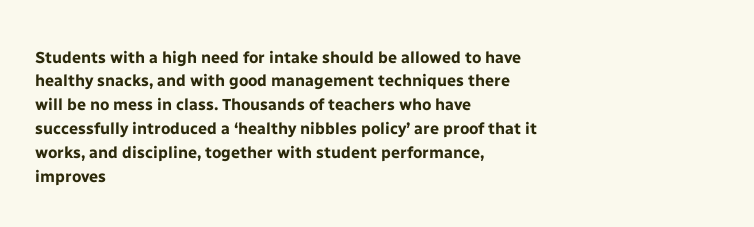Students with a high need for intake should be allowed to have healthy snacks, and with good management techniques there will be no mess in class. Thousands of teachers who have successfully introduced a ‘healthy nibbles policy’ are proof that it works, and discipline, together with student performance, improves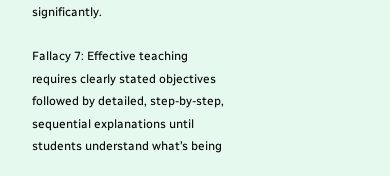significantly.

Fallacy 7: Effective teaching requires clearly stated objectives followed by detailed, step-by-step, sequential explanations until students understand what’s being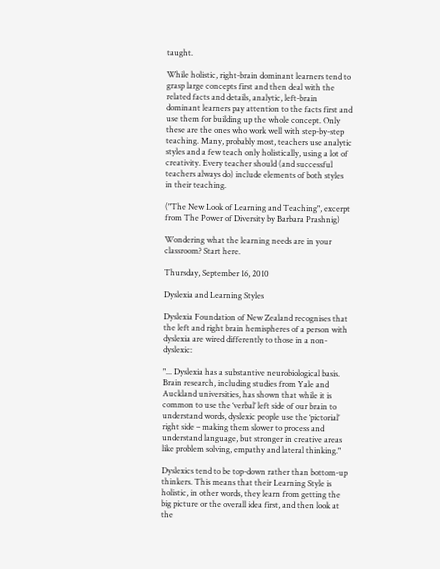taught.

While holistic, right-brain dominant learners tend to grasp large concepts first and then deal with the related facts and details, analytic, left-brain dominant learners pay attention to the facts first and use them for building up the whole concept. Only these are the ones who work well with step-by-step teaching. Many, probably most, teachers use analytic styles and a few teach only holistically, using a lot of creativity. Every teacher should (and successful teachers always do) include elements of both styles in their teaching.

("The New Look of Learning and Teaching", excerpt from The Power of Diversity by Barbara Prashnig)

Wondering what the learning needs are in your classroom? Start here.

Thursday, September 16, 2010

Dyslexia and Learning Styles

Dyslexia Foundation of New Zealand recognises that the left and right brain hemispheres of a person with dyslexia are wired differently to those in a non-dyslexic:

"... Dyslexia has a substantive neurobiological basis. Brain research, including studies from Yale and Auckland universities, has shown that while it is common to use the ‘verbal’ left side of our brain to understand words, dyslexic people use the ‘pictorial’ right side – making them slower to process and understand language, but stronger in creative areas like problem solving, empathy and lateral thinking."

Dyslexics tend to be top-down rather than bottom-up thinkers. This means that their Learning Style is holistic, in other words, they learn from getting the big picture or the overall idea first, and then look at the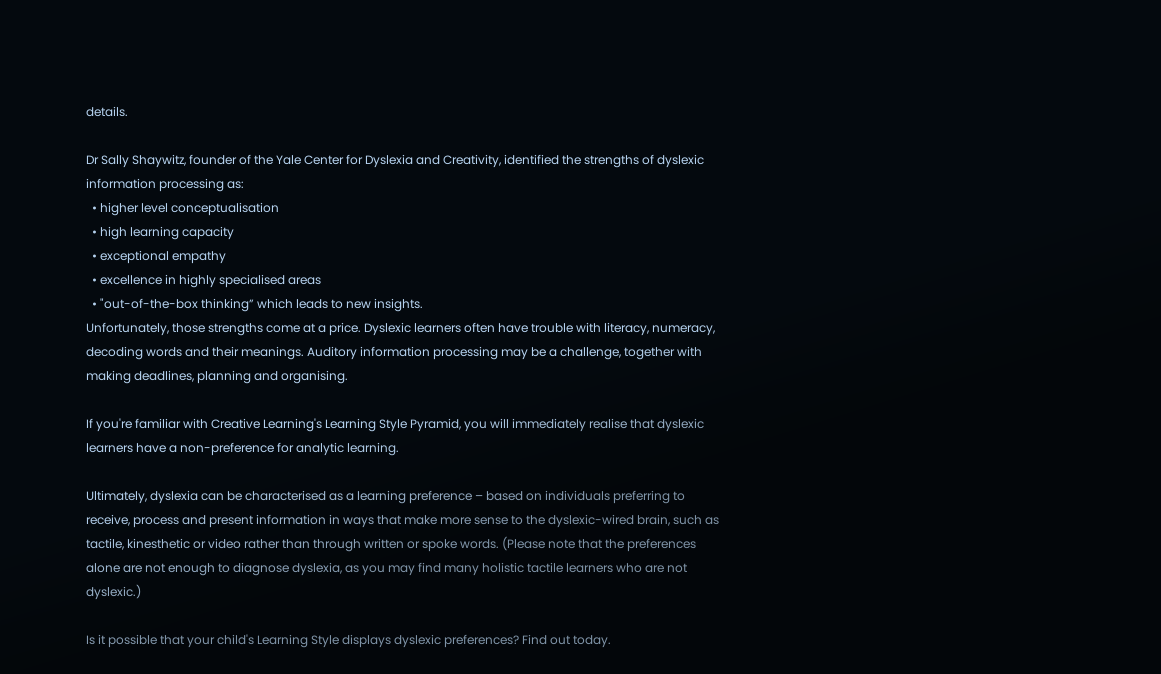details.

Dr Sally Shaywitz, founder of the Yale Center for Dyslexia and Creativity, identified the strengths of dyslexic information processing as:
  • higher level conceptualisation
  • high learning capacity
  • exceptional empathy
  • excellence in highly specialised areas
  • "out-of-the-box thinking” which leads to new insights.
Unfortunately, those strengths come at a price. Dyslexic learners often have trouble with literacy, numeracy, decoding words and their meanings. Auditory information processing may be a challenge, together with making deadlines, planning and organising.

If you're familiar with Creative Learning's Learning Style Pyramid, you will immediately realise that dyslexic learners have a non-preference for analytic learning.

Ultimately, dyslexia can be characterised as a learning preference – based on individuals preferring to receive, process and present information in ways that make more sense to the dyslexic-wired brain, such as tactile, kinesthetic or video rather than through written or spoke words. (Please note that the preferences alone are not enough to diagnose dyslexia, as you may find many holistic tactile learners who are not dyslexic.)

Is it possible that your child's Learning Style displays dyslexic preferences? Find out today.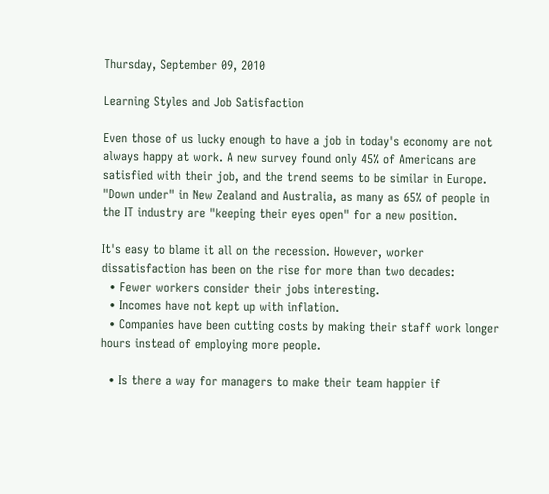Thursday, September 09, 2010

Learning Styles and Job Satisfaction

Even those of us lucky enough to have a job in today's economy are not always happy at work. A new survey found only 45% of Americans are satisfied with their job, and the trend seems to be similar in Europe. "Down under" in New Zealand and Australia, as many as 65% of people in the IT industry are "keeping their eyes open" for a new position.

It's easy to blame it all on the recession. However, worker dissatisfaction has been on the rise for more than two decades:
  • Fewer workers consider their jobs interesting.
  • Incomes have not kept up with inflation.
  • Companies have been cutting costs by making their staff work longer hours instead of employing more people.

  • Is there a way for managers to make their team happier if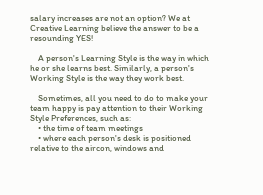salary increases are not an option? We at Creative Learning believe the answer to be a resounding YES!

    A person's Learning Style is the way in which he or she learns best. Similarly, a person's Working Style is the way they work best.

    Sometimes, all you need to do to make your team happy is pay attention to their Working Style Preferences, such as:
    • the time of team meetings
    • where each person's desk is positioned relative to the aircon, windows and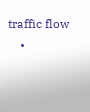traffic flow
    •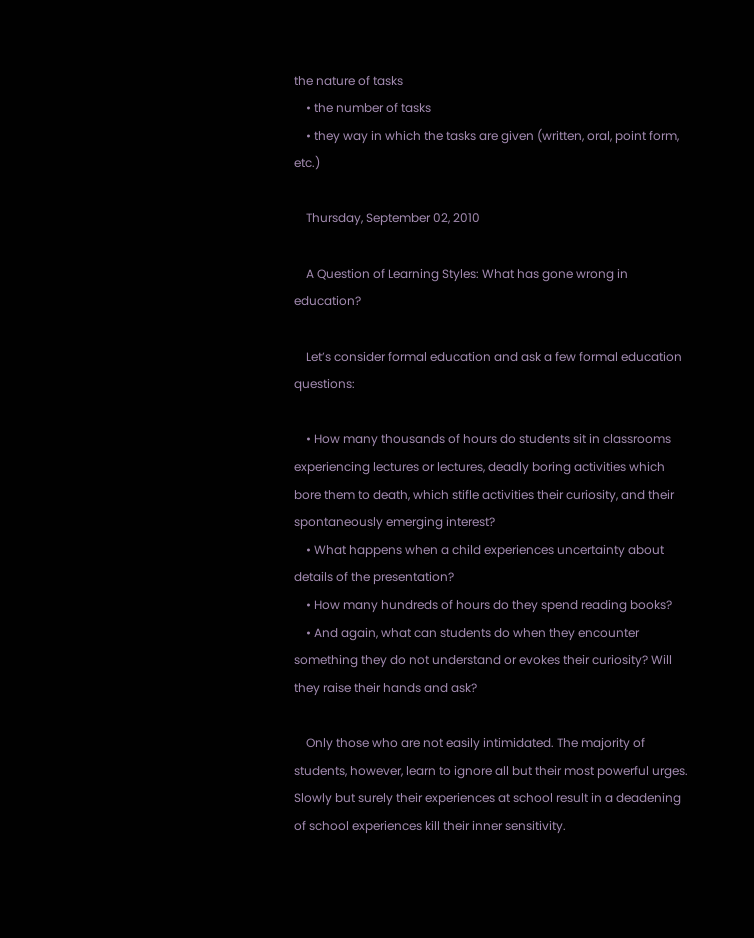the nature of tasks
    • the number of tasks
    • they way in which the tasks are given (written, oral, point form, etc.)

    Thursday, September 02, 2010

    A Question of Learning Styles: What has gone wrong in education?

    Let’s consider formal education and ask a few formal education questions:

    • How many thousands of hours do students sit in classrooms experiencing lectures or lectures, deadly boring activities which bore them to death, which stifle activities their curiosity, and their spontaneously emerging interest?
    • What happens when a child experiences uncertainty about details of the presentation?
    • How many hundreds of hours do they spend reading books?
    • And again, what can students do when they encounter something they do not understand or evokes their curiosity? Will they raise their hands and ask?

    Only those who are not easily intimidated. The majority of students, however, learn to ignore all but their most powerful urges. Slowly but surely their experiences at school result in a deadening of school experiences kill their inner sensitivity.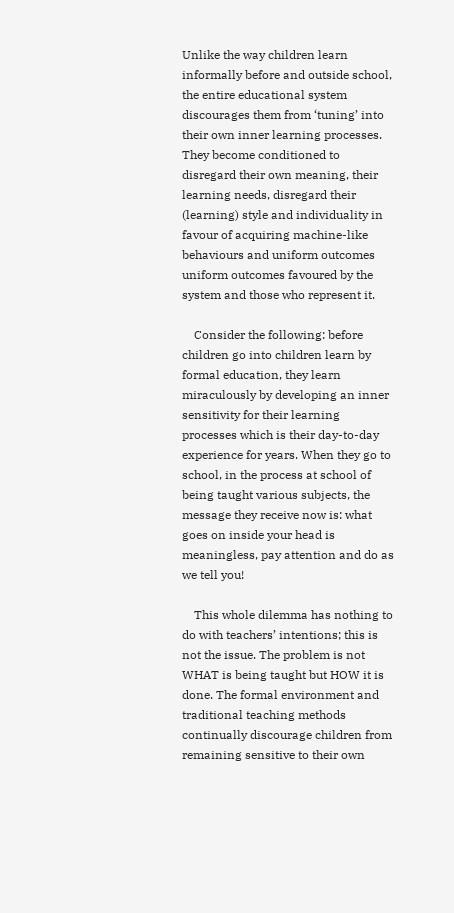Unlike the way children learn informally before and outside school, the entire educational system discourages them from ‘tuning’ into their own inner learning processes. They become conditioned to disregard their own meaning, their learning needs, disregard their (learning) style and individuality in favour of acquiring machine-like behaviours and uniform outcomes uniform outcomes favoured by the system and those who represent it.

    Consider the following: before children go into children learn by formal education, they learn miraculously by developing an inner sensitivity for their learning processes which is their day-to-day experience for years. When they go to school, in the process at school of being taught various subjects, the message they receive now is: what goes on inside your head is meaningless, pay attention and do as we tell you!

    This whole dilemma has nothing to do with teachers’ intentions; this is not the issue. The problem is not WHAT is being taught but HOW it is done. The formal environment and traditional teaching methods continually discourage children from remaining sensitive to their own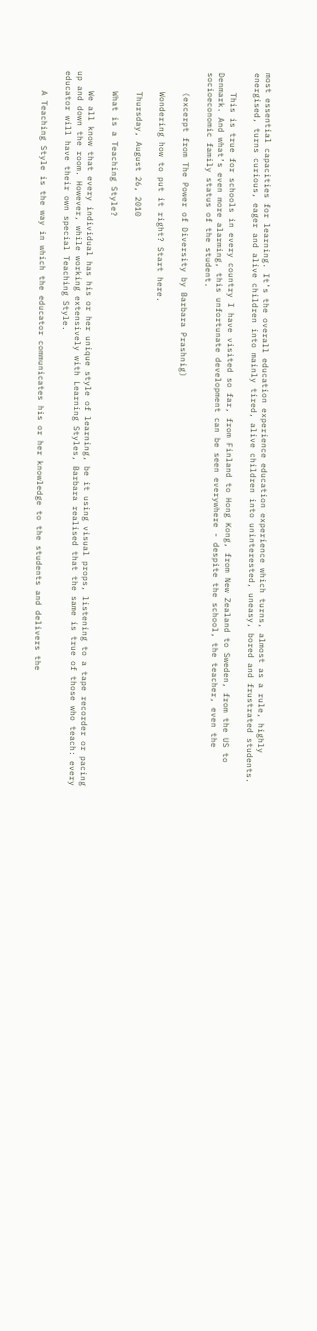most essential capacities for learning. It’s the overall education experience education experience which turns, almost as a rule, highly energised, turns curious, eager and alive children into mainly tired, alive children into uninterested, uneasy, bored and frustrated students.

    This is true for schools in every country I have visited so far, from Finland to Hong Kong, from New Zealand to Sweden, from the US to Denmark. And what’s even more alarming, this unfortunate development can be seen everywhere - despite the school, the teacher, even the socioeconomic family status of the student.

    (excerpt from The Power of Diversity by Barbara Prashnig)

    Wondering how to put it right? Start here.

    Thursday, August 26, 2010

    What is a Teaching Style?

    We all know that every individual has his or her unique style of learning, be it using visual props, listening to a tape recorder or pacing up and down the room. However, while working extensively with Learning Styles, Barbara realised that the same is true of those who teach: every educator will have their own special Teaching Style.

    A Teaching Style is the way in which the educator communicates his or her knowledge to the students and delivers the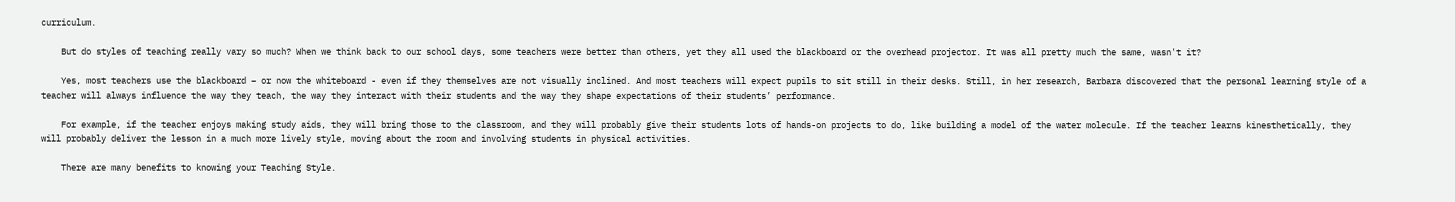curriculum.

    But do styles of teaching really vary so much? When we think back to our school days, some teachers were better than others, yet they all used the blackboard or the overhead projector. It was all pretty much the same, wasn't it?

    Yes, most teachers use the blackboard – or now the whiteboard - even if they themselves are not visually inclined. And most teachers will expect pupils to sit still in their desks. Still, in her research, Barbara discovered that the personal learning style of a teacher will always influence the way they teach, the way they interact with their students and the way they shape expectations of their students’ performance.

    For example, if the teacher enjoys making study aids, they will bring those to the classroom, and they will probably give their students lots of hands-on projects to do, like building a model of the water molecule. If the teacher learns kinesthetically, they will probably deliver the lesson in a much more lively style, moving about the room and involving students in physical activities.

    There are many benefits to knowing your Teaching Style.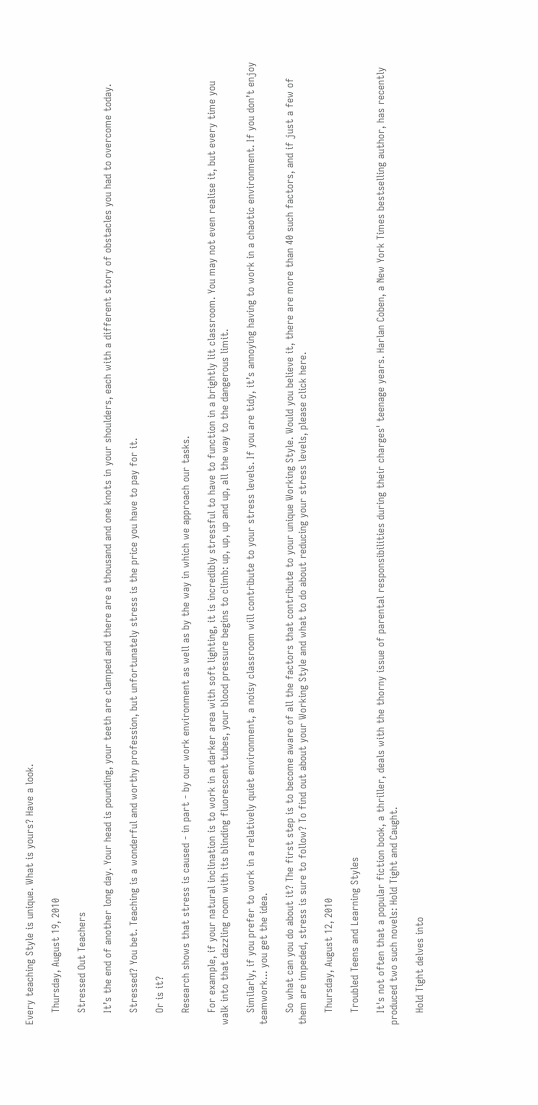Every teaching Style is unique. What is yours? Have a look.

    Thursday, August 19, 2010

    Stressed Out Teachers

    It’s the end of another long day. Your head is pounding, your teeth are clamped and there are a thousand and one knots in your shoulders, each with a different story of obstacles you had to overcome today.

    Stressed? You bet. Teaching is a wonderful and worthy profession, but unfortunately stress is the price you have to pay for it.

    Or is it?

    Research shows that stress is caused - in part - by our work environment as well as by the way in which we approach our tasks.

    For example, if your natural inclination is to work in a darker area with soft lighting, it is incredibly stressful to have to function in a brightly lit classroom. You may not even realise it, but every time you walk into that dazzling room with its blinding fluorescent tubes, your blood pressure begins to climb: up, up, up and up, all the way to the dangerous limit.

    Similarly, if you prefer to work in a relatively quiet environment, a noisy classroom will contribute to your stress levels. If you are tidy, it’s annoying having to work in a chaotic environment. If you don’t enjoy teamwork... you get the idea.

    So what can you do about it? The first step is to become aware of all the factors that contribute to your unique Working Style. Would you believe it, there are more than 40 such factors, and if just a few of them are impeded, stress is sure to follow? To find out about your Working Style and what to do about reducing your stress levels, please click here.

    Thursday, August 12, 2010

    Troubled Teens and Learning Styles

    It's not often that a popular fiction book, a thriller, deals with the thorny issue of parental responsibilities during their charges' teenage years. Harlan Coben, a New York Times bestselling author, has recently produced two such novels: Hold Tight and Caught.

    Hold Tight delves into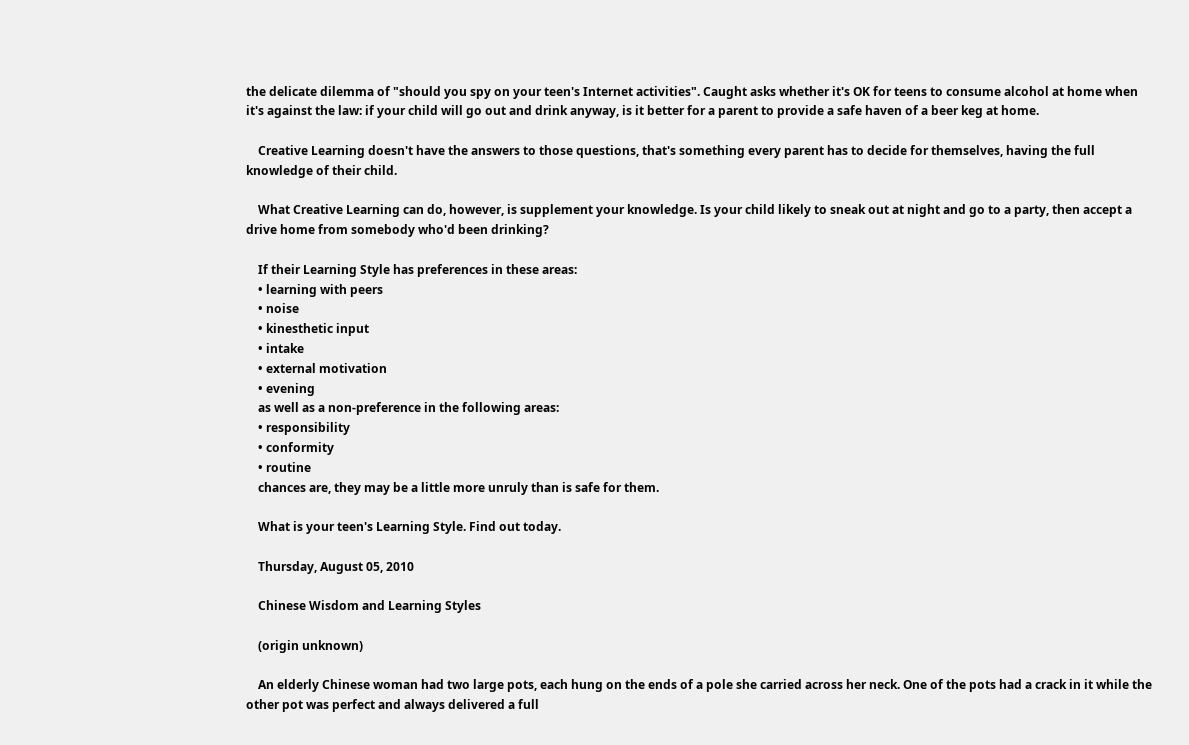the delicate dilemma of "should you spy on your teen's Internet activities". Caught asks whether it's OK for teens to consume alcohol at home when it's against the law: if your child will go out and drink anyway, is it better for a parent to provide a safe haven of a beer keg at home.

    Creative Learning doesn't have the answers to those questions, that's something every parent has to decide for themselves, having the full knowledge of their child.

    What Creative Learning can do, however, is supplement your knowledge. Is your child likely to sneak out at night and go to a party, then accept a drive home from somebody who'd been drinking?

    If their Learning Style has preferences in these areas:
    • learning with peers
    • noise
    • kinesthetic input
    • intake
    • external motivation
    • evening
    as well as a non-preference in the following areas:
    • responsibility
    • conformity
    • routine
    chances are, they may be a little more unruly than is safe for them.

    What is your teen's Learning Style. Find out today.

    Thursday, August 05, 2010

    Chinese Wisdom and Learning Styles

    (origin unknown)

    An elderly Chinese woman had two large pots, each hung on the ends of a pole she carried across her neck. One of the pots had a crack in it while the other pot was perfect and always delivered a full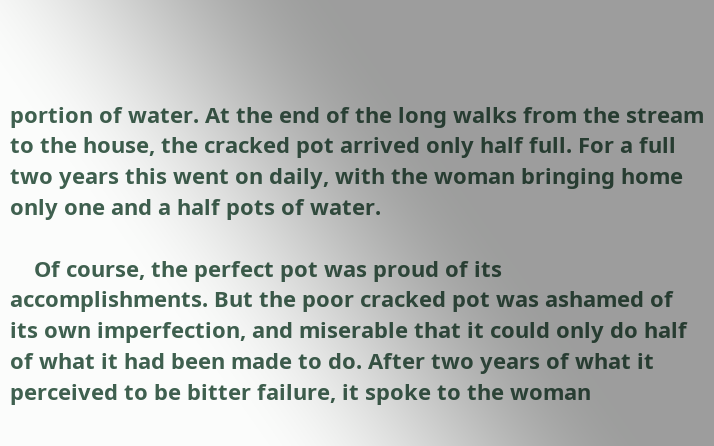portion of water. At the end of the long walks from the stream to the house, the cracked pot arrived only half full. For a full two years this went on daily, with the woman bringing home only one and a half pots of water.

    Of course, the perfect pot was proud of its accomplishments. But the poor cracked pot was ashamed of its own imperfection, and miserable that it could only do half of what it had been made to do. After two years of what it perceived to be bitter failure, it spoke to the woman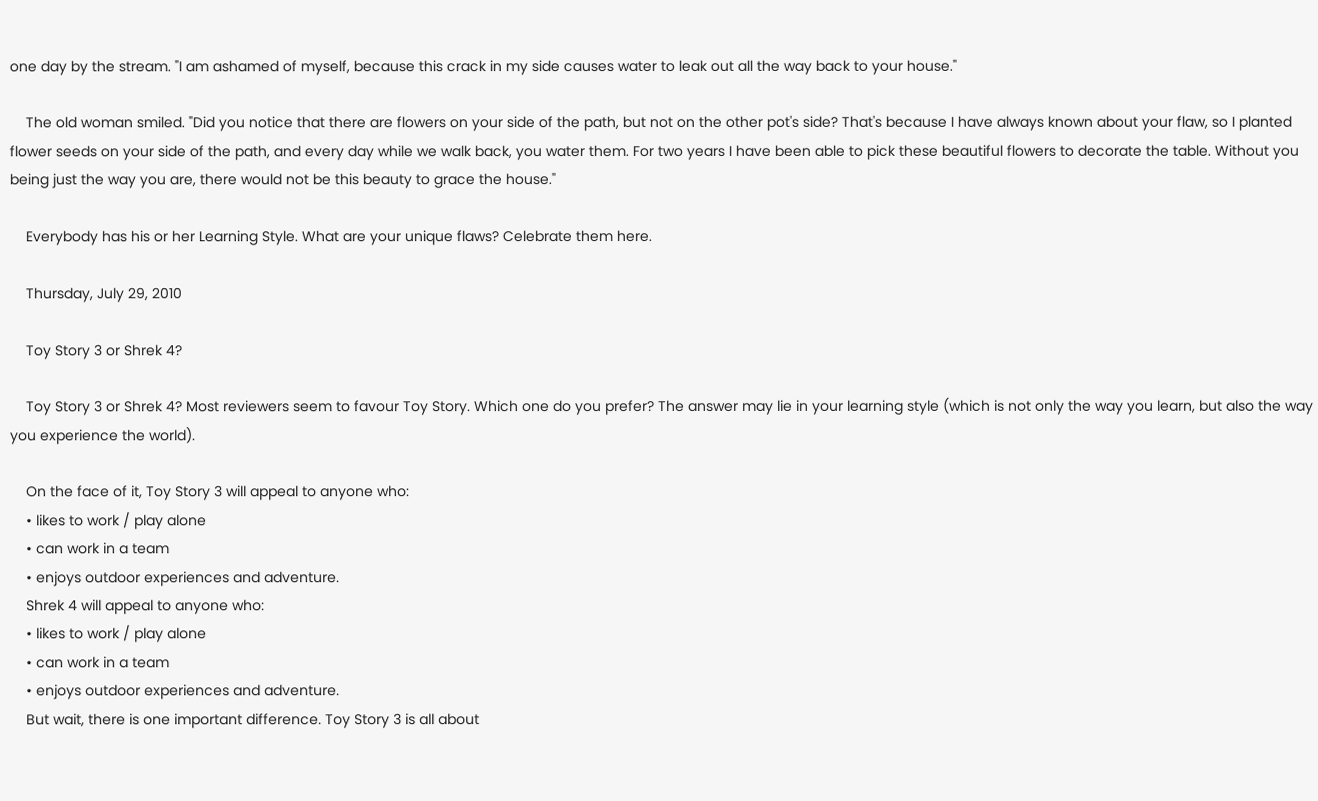one day by the stream. "I am ashamed of myself, because this crack in my side causes water to leak out all the way back to your house."

    The old woman smiled. "Did you notice that there are flowers on your side of the path, but not on the other pot's side? That's because I have always known about your flaw, so I planted flower seeds on your side of the path, and every day while we walk back, you water them. For two years I have been able to pick these beautiful flowers to decorate the table. Without you being just the way you are, there would not be this beauty to grace the house."

    Everybody has his or her Learning Style. What are your unique flaws? Celebrate them here.

    Thursday, July 29, 2010

    Toy Story 3 or Shrek 4?

    Toy Story 3 or Shrek 4? Most reviewers seem to favour Toy Story. Which one do you prefer? The answer may lie in your learning style (which is not only the way you learn, but also the way you experience the world).

    On the face of it, Toy Story 3 will appeal to anyone who:
    • likes to work / play alone
    • can work in a team
    • enjoys outdoor experiences and adventure.
    Shrek 4 will appeal to anyone who:
    • likes to work / play alone
    • can work in a team
    • enjoys outdoor experiences and adventure.
    But wait, there is one important difference. Toy Story 3 is all about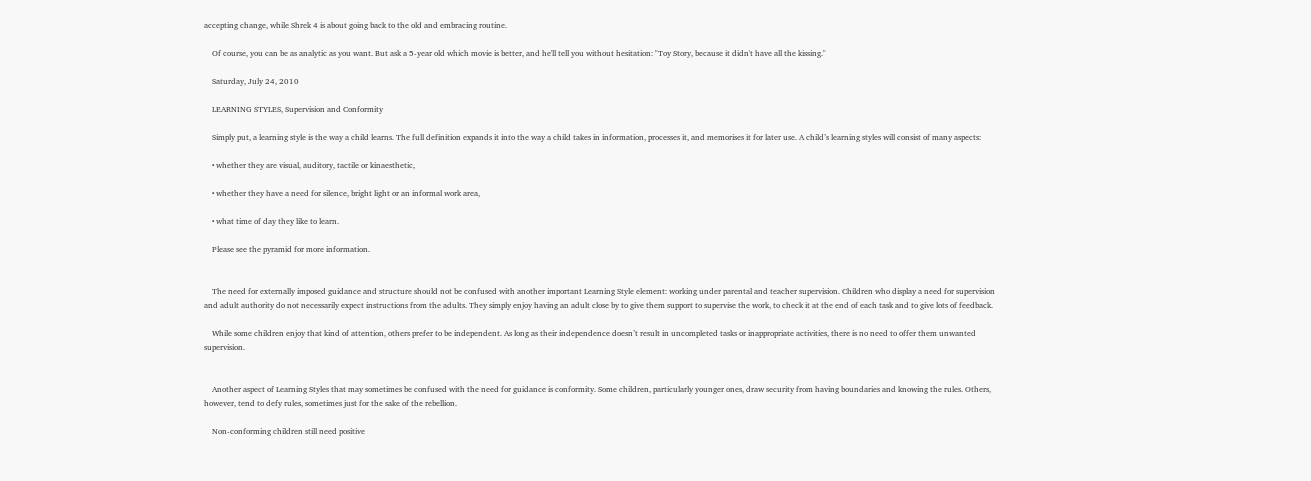accepting change, while Shrek 4 is about going back to the old and embracing routine.

    Of course, you can be as analytic as you want. But ask a 5-year old which movie is better, and he'll tell you without hesitation: "Toy Story, because it didn't have all the kissing."

    Saturday, July 24, 2010

    LEARNING STYLES, Supervision and Conformity

    Simply put, a learning style is the way a child learns. The full definition expands it into the way a child takes in information, processes it, and memorises it for later use. A child’s learning styles will consist of many aspects:

    • whether they are visual, auditory, tactile or kinaesthetic,

    • whether they have a need for silence, bright light or an informal work area,

    • what time of day they like to learn.

    Please see the pyramid for more information.


    The need for externally imposed guidance and structure should not be confused with another important Learning Style element: working under parental and teacher supervision. Children who display a need for supervision and adult authority do not necessarily expect instructions from the adults. They simply enjoy having an adult close by to give them support to supervise the work, to check it at the end of each task and to give lots of feedback.

    While some children enjoy that kind of attention, others prefer to be independent. As long as their independence doesn’t result in uncompleted tasks or inappropriate activities, there is no need to offer them unwanted supervision.


    Another aspect of Learning Styles that may sometimes be confused with the need for guidance is conformity. Some children, particularly younger ones, draw security from having boundaries and knowing the rules. Others, however, tend to defy rules, sometimes just for the sake of the rebellion.

    Non-conforming children still need positive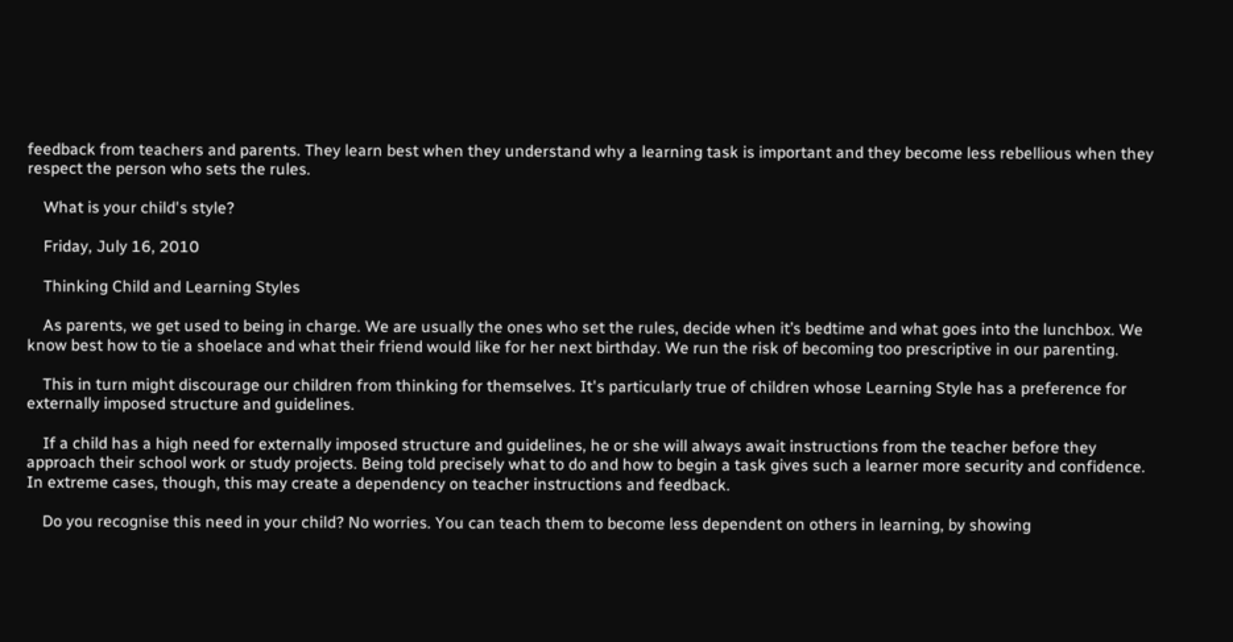feedback from teachers and parents. They learn best when they understand why a learning task is important and they become less rebellious when they respect the person who sets the rules.

    What is your child's style?

    Friday, July 16, 2010

    Thinking Child and Learning Styles

    As parents, we get used to being in charge. We are usually the ones who set the rules, decide when it’s bedtime and what goes into the lunchbox. We know best how to tie a shoelace and what their friend would like for her next birthday. We run the risk of becoming too prescriptive in our parenting.

    This in turn might discourage our children from thinking for themselves. It's particularly true of children whose Learning Style has a preference for externally imposed structure and guidelines.

    If a child has a high need for externally imposed structure and guidelines, he or she will always await instructions from the teacher before they approach their school work or study projects. Being told precisely what to do and how to begin a task gives such a learner more security and confidence. In extreme cases, though, this may create a dependency on teacher instructions and feedback.

    Do you recognise this need in your child? No worries. You can teach them to become less dependent on others in learning, by showing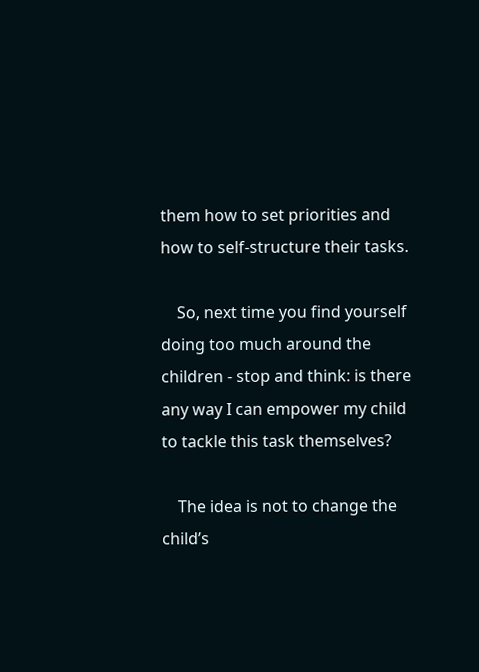them how to set priorities and how to self-structure their tasks.

    So, next time you find yourself doing too much around the children - stop and think: is there any way I can empower my child to tackle this task themselves?

    The idea is not to change the child’s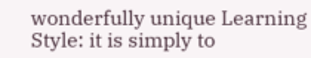wonderfully unique Learning Style: it is simply to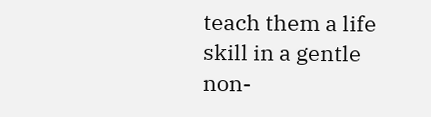teach them a life skill in a gentle non-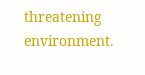threatening environment.